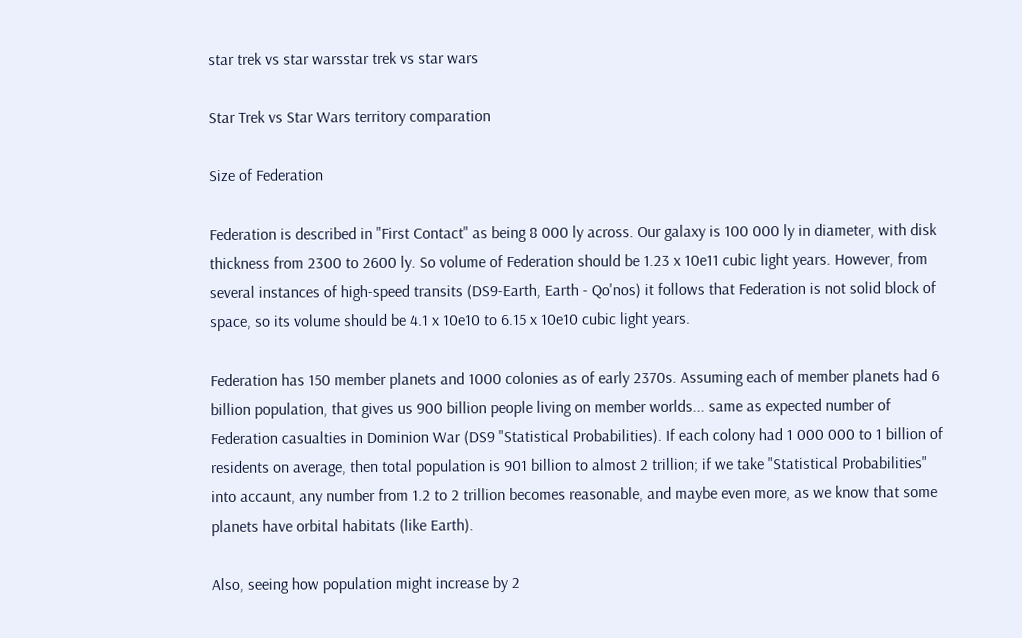star trek vs star warsstar trek vs star wars

Star Trek vs Star Wars territory comparation

Size of Federation

Federation is described in "First Contact" as being 8 000 ly across. Our galaxy is 100 000 ly in diameter, with disk thickness from 2300 to 2600 ly. So volume of Federation should be 1.23 x 10e11 cubic light years. However, from several instances of high-speed transits (DS9-Earth, Earth - Qo'nos) it follows that Federation is not solid block of space, so its volume should be 4.1 x 10e10 to 6.15 x 10e10 cubic light years.

Federation has 150 member planets and 1000 colonies as of early 2370s. Assuming each of member planets had 6 billion population, that gives us 900 billion people living on member worlds... same as expected number of Federation casualties in Dominion War (DS9 "Statistical Probabilities). If each colony had 1 000 000 to 1 billion of residents on average, then total population is 901 billion to almost 2 trillion; if we take "Statistical Probabilities" into accaunt, any number from 1.2 to 2 trillion becomes reasonable, and maybe even more, as we know that some planets have orbital habitats (like Earth).

Also, seeing how population might increase by 2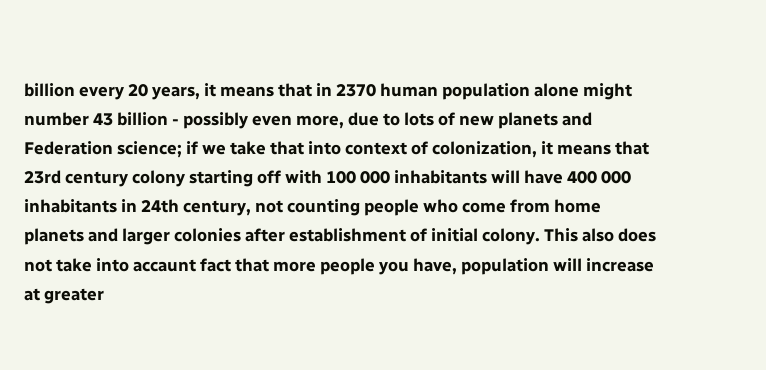billion every 20 years, it means that in 2370 human population alone might number 43 billion - possibly even more, due to lots of new planets and Federation science; if we take that into context of colonization, it means that 23rd century colony starting off with 100 000 inhabitants will have 400 000 inhabitants in 24th century, not counting people who come from home planets and larger colonies after establishment of initial colony. This also does not take into accaunt fact that more people you have, population will increase at greater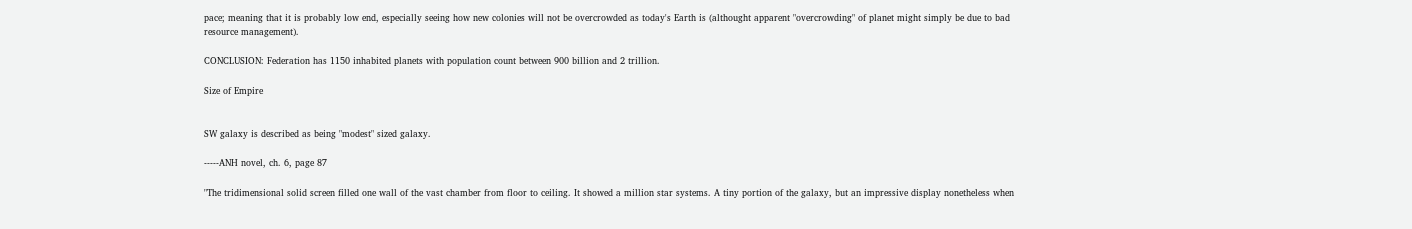pace; meaning that it is probably low end, especially seeing how new colonies will not be overcrowded as today's Earth is (althought apparent "overcrowding" of planet might simply be due to bad resource management).

CONCLUSION: Federation has 1150 inhabited planets with population count between 900 billion and 2 trillion.

Size of Empire


SW galaxy is described as being "modest" sized galaxy.

-----ANH novel, ch. 6, page 87

"The tridimensional solid screen filled one wall of the vast chamber from floor to ceiling. It showed a million star systems. A tiny portion of the galaxy, but an impressive display nonetheless when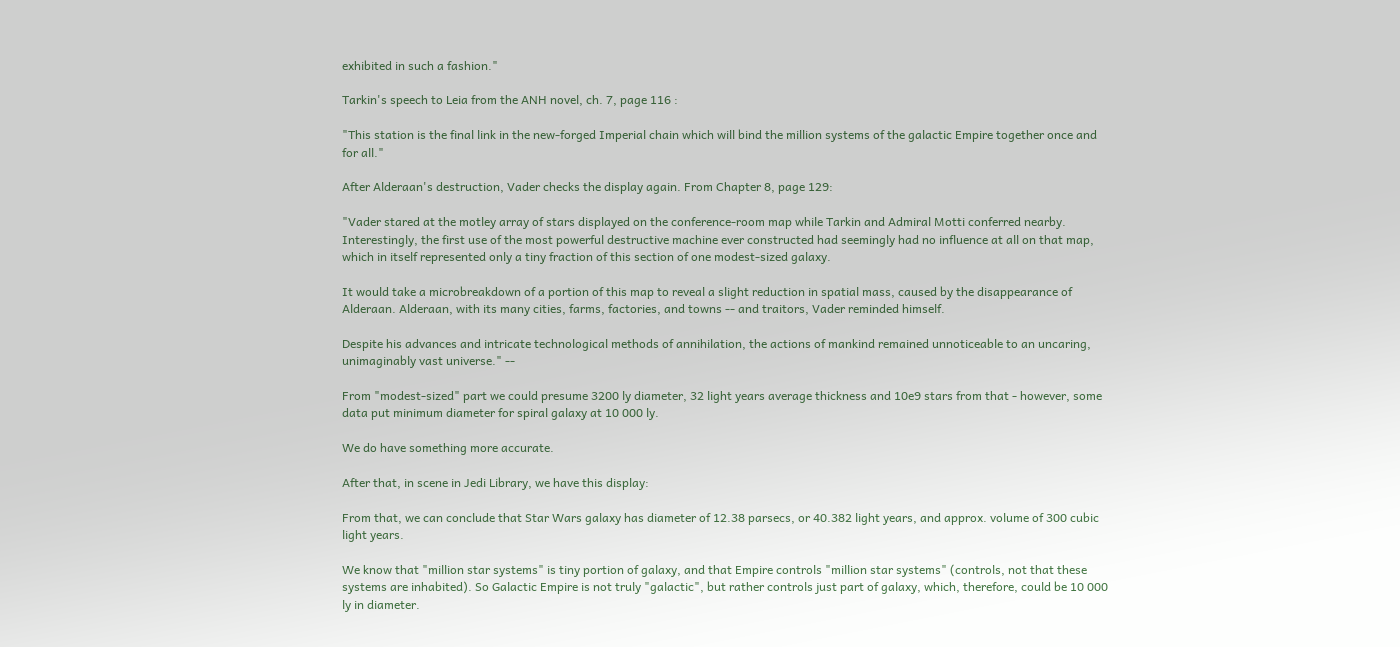exhibited in such a fashion."

Tarkin's speech to Leia from the ANH novel, ch. 7, page 116 :

"This station is the final link in the new-forged Imperial chain which will bind the million systems of the galactic Empire together once and for all."

After Alderaan's destruction, Vader checks the display again. From Chapter 8, page 129:

"Vader stared at the motley array of stars displayed on the conference-room map while Tarkin and Admiral Motti conferred nearby. Interestingly, the first use of the most powerful destructive machine ever constructed had seemingly had no influence at all on that map, which in itself represented only a tiny fraction of this section of one modest-sized galaxy.

It would take a microbreakdown of a portion of this map to reveal a slight reduction in spatial mass, caused by the disappearance of Alderaan. Alderaan, with its many cities, farms, factories, and towns -- and traitors, Vader reminded himself.

Despite his advances and intricate technological methods of annihilation, the actions of mankind remained unnoticeable to an uncaring, unimaginably vast universe." --

From "modest-sized" part we could presume 3200 ly diameter, 32 light years average thickness and 10e9 stars from that - however, some data put minimum diameter for spiral galaxy at 10 000 ly.

We do have something more accurate.

After that, in scene in Jedi Library, we have this display:

From that, we can conclude that Star Wars galaxy has diameter of 12.38 parsecs, or 40.382 light years, and approx. volume of 300 cubic light years.

We know that "million star systems" is tiny portion of galaxy, and that Empire controls "million star systems" (controls, not that these systems are inhabited). So Galactic Empire is not truly "galactic", but rather controls just part of galaxy, which, therefore, could be 10 000 ly in diameter.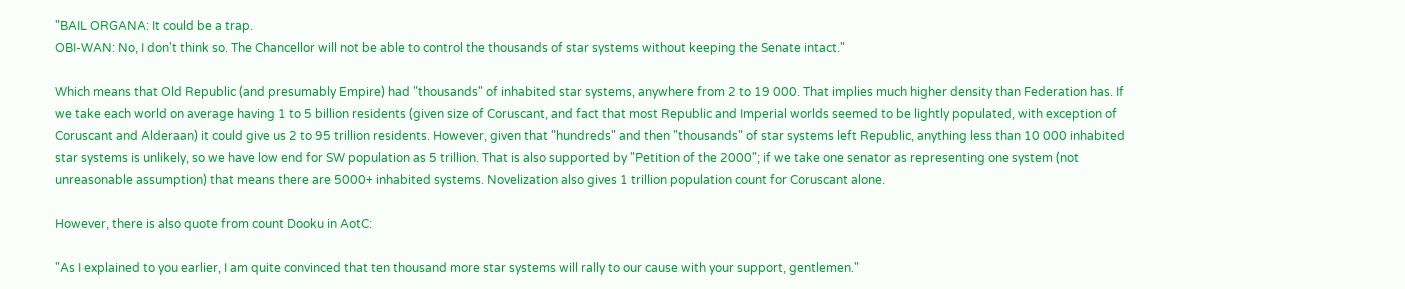"BAIL ORGANA: It could be a trap.
OBI-WAN: No, I don't think so. The Chancellor will not be able to control the thousands of star systems without keeping the Senate intact."

Which means that Old Republic (and presumably Empire) had "thousands" of inhabited star systems, anywhere from 2 to 19 000. That implies much higher density than Federation has. If we take each world on average having 1 to 5 billion residents (given size of Coruscant, and fact that most Republic and Imperial worlds seemed to be lightly populated, with exception of Coruscant and Alderaan) it could give us 2 to 95 trillion residents. However, given that "hundreds" and then "thousands" of star systems left Republic, anything less than 10 000 inhabited star systems is unlikely, so we have low end for SW population as 5 trillion. That is also supported by "Petition of the 2000"; if we take one senator as representing one system (not unreasonable assumption) that means there are 5000+ inhabited systems. Novelization also gives 1 trillion population count for Coruscant alone.

However, there is also quote from count Dooku in AotC:

"As I explained to you earlier, I am quite convinced that ten thousand more star systems will rally to our cause with your support, gentlemen."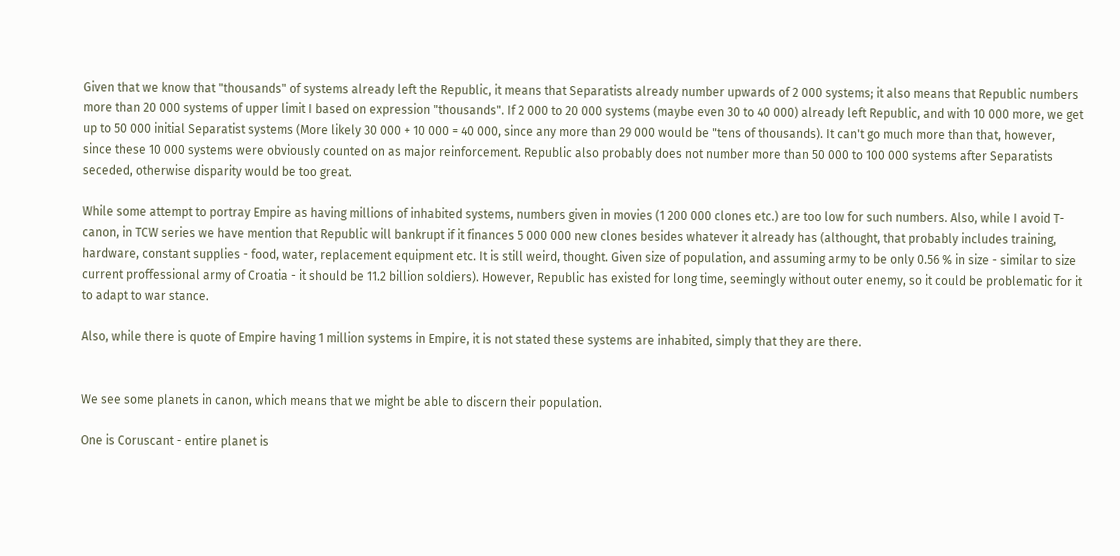Given that we know that "thousands" of systems already left the Republic, it means that Separatists already number upwards of 2 000 systems; it also means that Republic numbers more than 20 000 systems of upper limit I based on expression "thousands". If 2 000 to 20 000 systems (maybe even 30 to 40 000) already left Republic, and with 10 000 more, we get up to 50 000 initial Separatist systems (More likely 30 000 + 10 000 = 40 000, since any more than 29 000 would be "tens of thousands). It can't go much more than that, however, since these 10 000 systems were obviously counted on as major reinforcement. Republic also probably does not number more than 50 000 to 100 000 systems after Separatists seceded, otherwise disparity would be too great.

While some attempt to portray Empire as having millions of inhabited systems, numbers given in movies (1 200 000 clones etc.) are too low for such numbers. Also, while I avoid T-canon, in TCW series we have mention that Republic will bankrupt if it finances 5 000 000 new clones besides whatever it already has (althought, that probably includes training, hardware, constant supplies - food, water, replacement equipment etc. It is still weird, thought. Given size of population, and assuming army to be only 0.56 % in size - similar to size current proffessional army of Croatia - it should be 11.2 billion soldiers). However, Republic has existed for long time, seemingly without outer enemy, so it could be problematic for it to adapt to war stance.

Also, while there is quote of Empire having 1 million systems in Empire, it is not stated these systems are inhabited, simply that they are there.


We see some planets in canon, which means that we might be able to discern their population.

One is Coruscant - entire planet is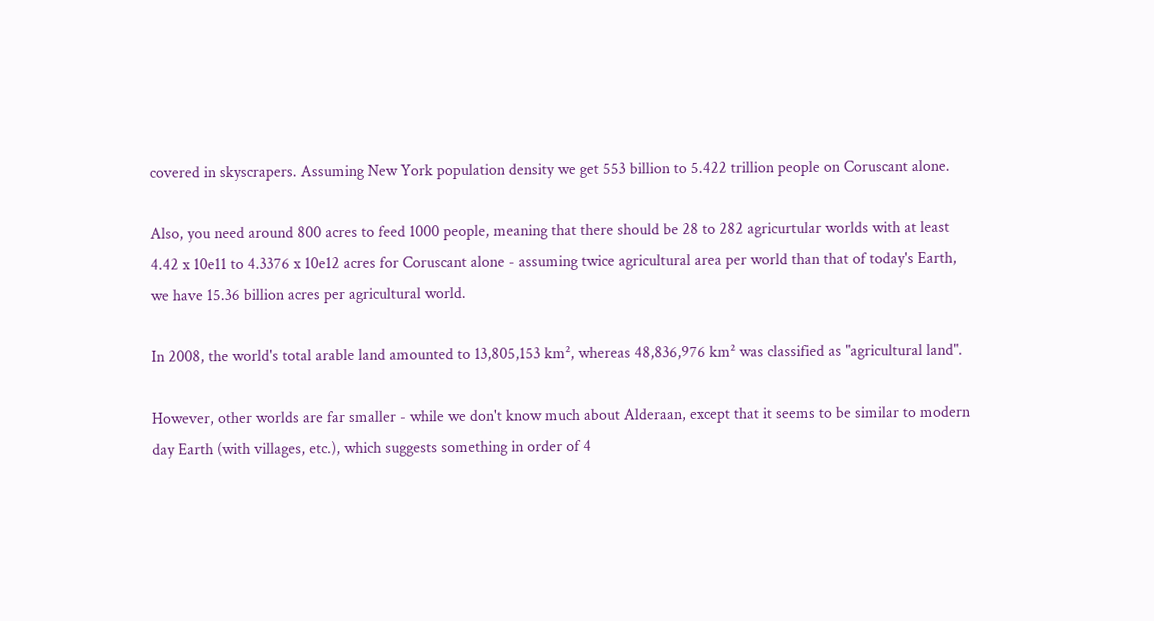covered in skyscrapers. Assuming New York population density we get 553 billion to 5.422 trillion people on Coruscant alone.

Also, you need around 800 acres to feed 1000 people, meaning that there should be 28 to 282 agricurtular worlds with at least 4.42 x 10e11 to 4.3376 x 10e12 acres for Coruscant alone - assuming twice agricultural area per world than that of today's Earth, we have 15.36 billion acres per agricultural world.

In 2008, the world's total arable land amounted to 13,805,153 km², whereas 48,836,976 km² was classified as "agricultural land".

However, other worlds are far smaller - while we don't know much about Alderaan, except that it seems to be similar to modern day Earth (with villages, etc.), which suggests something in order of 4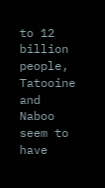to 12 billion people, Tatooine and Naboo seem to have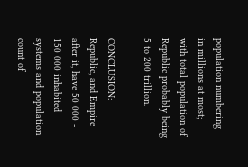population numbering in millions at most; with total population of Republic probably being 5 to 200 trillion.

CONCLUSION: Republic, and Empire after it, have 50 000 - 150 000 inhabited systems and population count of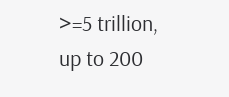>=5 trillion, up to 200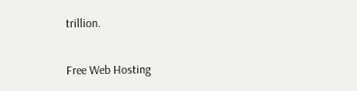trillion.

Free Web Hosting